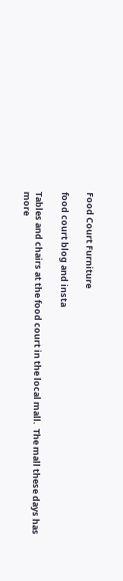Food Court Furniture

food court blog and insta

Tables and chairs at the food court in the local mall.  The mall these days has more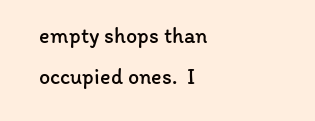empty shops than occupied ones.  I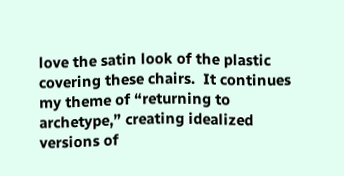love the satin look of the plastic covering these chairs.  It continues my theme of “returning to archetype,” creating idealized versions of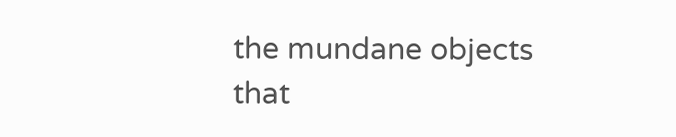the mundane objects that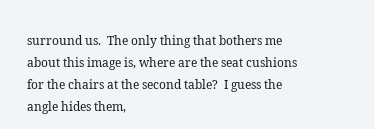surround us.  The only thing that bothers me about this image is, where are the seat cushions for the chairs at the second table?  I guess the angle hides them,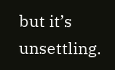but it’s unsettling.